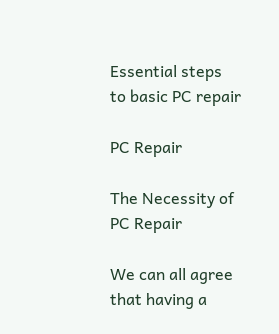Essential steps to basic PC repair

PC Repair

The Necessity of PC Repair

We can all agree that having a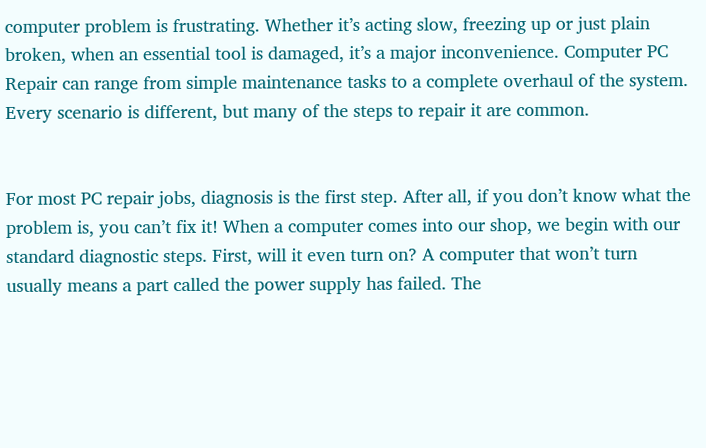computer problem is frustrating. Whether it’s acting slow, freezing up or just plain broken, when an essential tool is damaged, it’s a major inconvenience. Computer PC Repair can range from simple maintenance tasks to a complete overhaul of the system. Every scenario is different, but many of the steps to repair it are common.


For most PC repair jobs, diagnosis is the first step. After all, if you don’t know what the problem is, you can’t fix it! When a computer comes into our shop, we begin with our standard diagnostic steps. First, will it even turn on? A computer that won’t turn usually means a part called the power supply has failed. The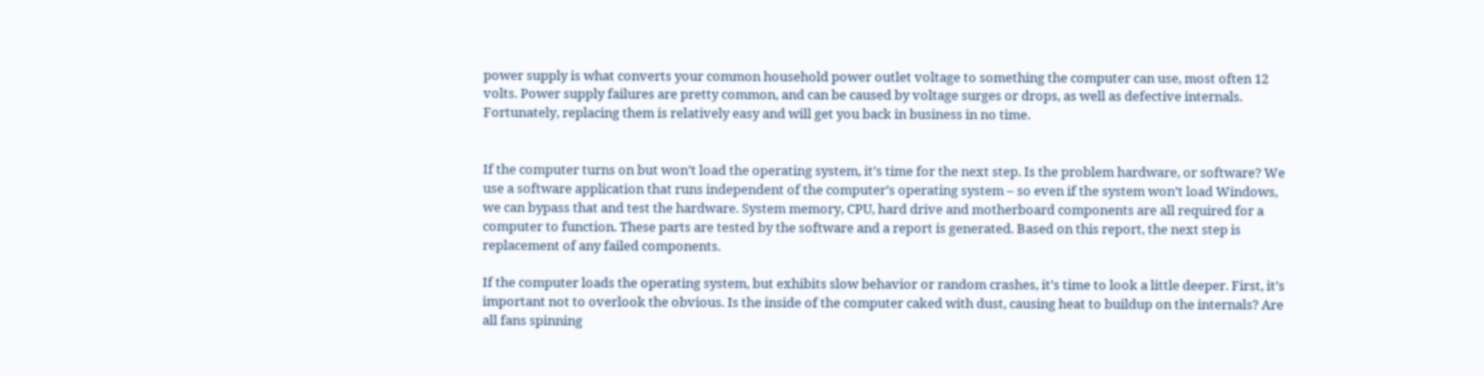power supply is what converts your common household power outlet voltage to something the computer can use, most often 12 volts. Power supply failures are pretty common, and can be caused by voltage surges or drops, as well as defective internals. Fortunately, replacing them is relatively easy and will get you back in business in no time.


If the computer turns on but won’t load the operating system, it’s time for the next step. Is the problem hardware, or software? We use a software application that runs independent of the computer’s operating system – so even if the system won’t load Windows, we can bypass that and test the hardware. System memory, CPU, hard drive and motherboard components are all required for a computer to function. These parts are tested by the software and a report is generated. Based on this report, the next step is replacement of any failed components.

If the computer loads the operating system, but exhibits slow behavior or random crashes, it’s time to look a little deeper. First, it’s important not to overlook the obvious. Is the inside of the computer caked with dust, causing heat to buildup on the internals? Are all fans spinning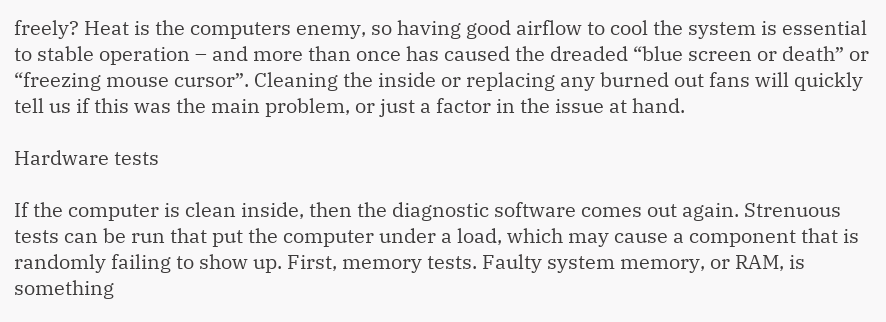freely? Heat is the computers enemy, so having good airflow to cool the system is essential to stable operation – and more than once has caused the dreaded “blue screen or death” or “freezing mouse cursor”. Cleaning the inside or replacing any burned out fans will quickly tell us if this was the main problem, or just a factor in the issue at hand.

Hardware tests

If the computer is clean inside, then the diagnostic software comes out again. Strenuous tests can be run that put the computer under a load, which may cause a component that is randomly failing to show up. First, memory tests. Faulty system memory, or RAM, is something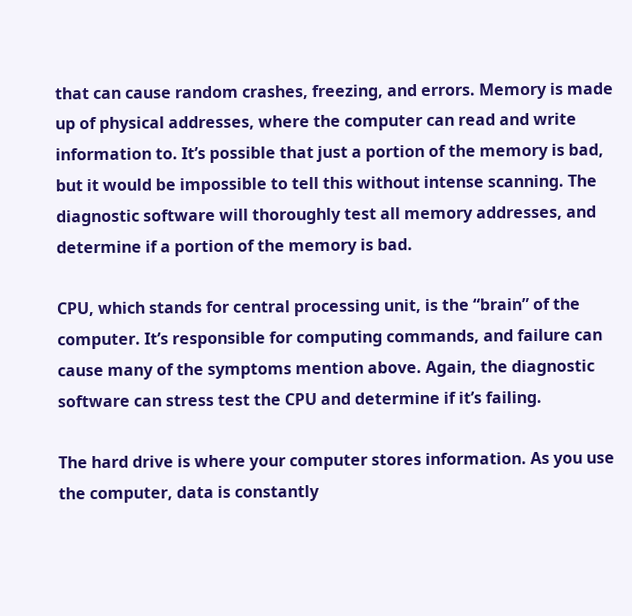that can cause random crashes, freezing, and errors. Memory is made up of physical addresses, where the computer can read and write information to. It’s possible that just a portion of the memory is bad, but it would be impossible to tell this without intense scanning. The diagnostic software will thoroughly test all memory addresses, and determine if a portion of the memory is bad.

CPU, which stands for central processing unit, is the “brain” of the computer. It’s responsible for computing commands, and failure can cause many of the symptoms mention above. Again, the diagnostic software can stress test the CPU and determine if it’s failing.

The hard drive is where your computer stores information. As you use the computer, data is constantly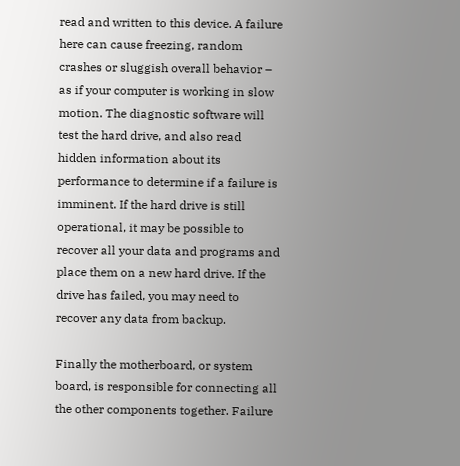read and written to this device. A failure here can cause freezing, random crashes or sluggish overall behavior – as if your computer is working in slow motion. The diagnostic software will test the hard drive, and also read hidden information about its performance to determine if a failure is imminent. If the hard drive is still operational, it may be possible to recover all your data and programs and place them on a new hard drive. If the drive has failed, you may need to recover any data from backup.

Finally the motherboard, or system board, is responsible for connecting all the other components together. Failure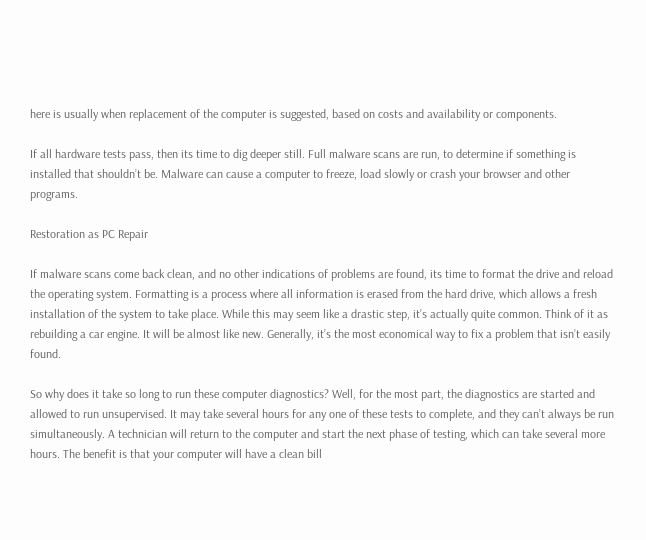here is usually when replacement of the computer is suggested, based on costs and availability or components.

If all hardware tests pass, then its time to dig deeper still. Full malware scans are run, to determine if something is installed that shouldn’t be. Malware can cause a computer to freeze, load slowly or crash your browser and other programs.

Restoration as PC Repair

If malware scans come back clean, and no other indications of problems are found, its time to format the drive and reload the operating system. Formatting is a process where all information is erased from the hard drive, which allows a fresh installation of the system to take place. While this may seem like a drastic step, it’s actually quite common. Think of it as rebuilding a car engine. It will be almost like new. Generally, it’s the most economical way to fix a problem that isn’t easily found.

So why does it take so long to run these computer diagnostics? Well, for the most part, the diagnostics are started and allowed to run unsupervised. It may take several hours for any one of these tests to complete, and they can’t always be run simultaneously. A technician will return to the computer and start the next phase of testing, which can take several more hours. The benefit is that your computer will have a clean bill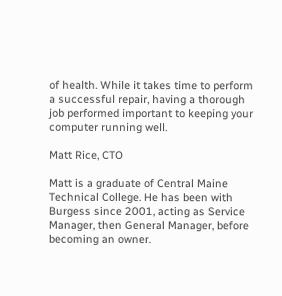of health. While it takes time to perform a successful repair, having a thorough job performed important to keeping your computer running well.

Matt Rice, CTO

Matt is a graduate of Central Maine Technical College. He has been with Burgess since 2001, acting as Service Manager, then General Manager, before becoming an owner.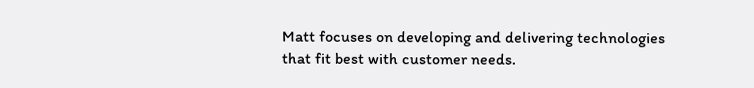Matt focuses on developing and delivering technologies that fit best with customer needs.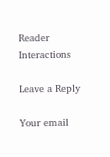Reader Interactions

Leave a Reply

Your email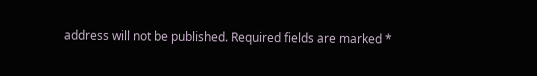address will not be published. Required fields are marked *